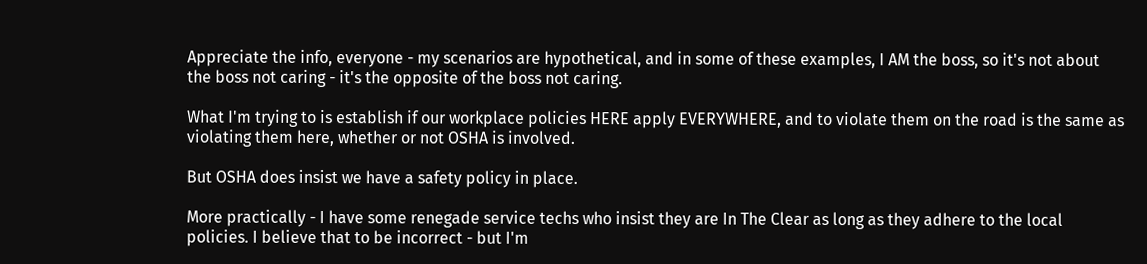Appreciate the info, everyone - my scenarios are hypothetical, and in some of these examples, I AM the boss, so it's not about the boss not caring - it's the opposite of the boss not caring.

What I'm trying to is establish if our workplace policies HERE apply EVERYWHERE, and to violate them on the road is the same as violating them here, whether or not OSHA is involved.

But OSHA does insist we have a safety policy in place.

More practically - I have some renegade service techs who insist they are In The Clear as long as they adhere to the local policies. I believe that to be incorrect - but I'm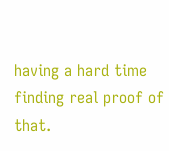having a hard time finding real proof of that.